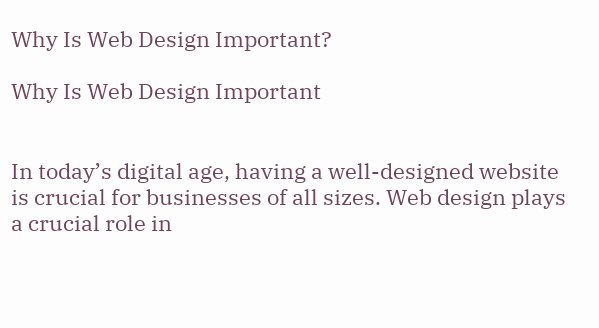Why Is Web Design Important?

Why Is Web Design Important


In today’s digital age, having a well-designed website is crucial for businesses of all sizes. Web design plays a crucial role in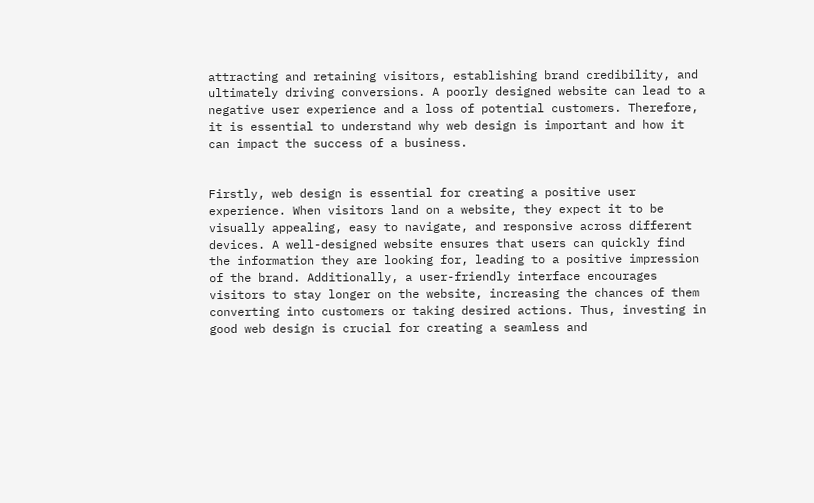attracting and retaining visitors, establishing brand credibility, and ultimately driving conversions. A poorly designed website can lead to a negative user experience and a loss of potential customers. Therefore, it is essential to understand why web design is important and how it can impact the success of a business.


Firstly, web design is essential for creating a positive user experience. When visitors land on a website, they expect it to be visually appealing, easy to navigate, and responsive across different devices. A well-designed website ensures that users can quickly find the information they are looking for, leading to a positive impression of the brand. Additionally, a user-friendly interface encourages visitors to stay longer on the website, increasing the chances of them converting into customers or taking desired actions. Thus, investing in good web design is crucial for creating a seamless and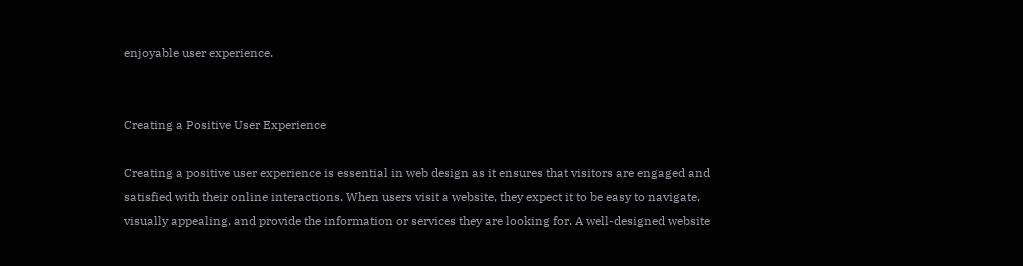enjoyable user experience.


Creating a Positive User Experience

Creating a positive user experience is essential in web design as it ensures that visitors are engaged and satisfied with their online interactions. When users visit a website, they expect it to be easy to navigate, visually appealing, and provide the information or services they are looking for. A well-designed website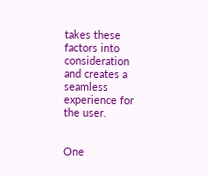takes these factors into consideration and creates a seamless experience for the user.


One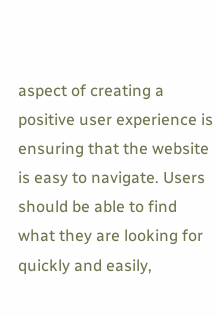aspect of creating a positive user experience is ensuring that the website is easy to navigate. Users should be able to find what they are looking for quickly and easily,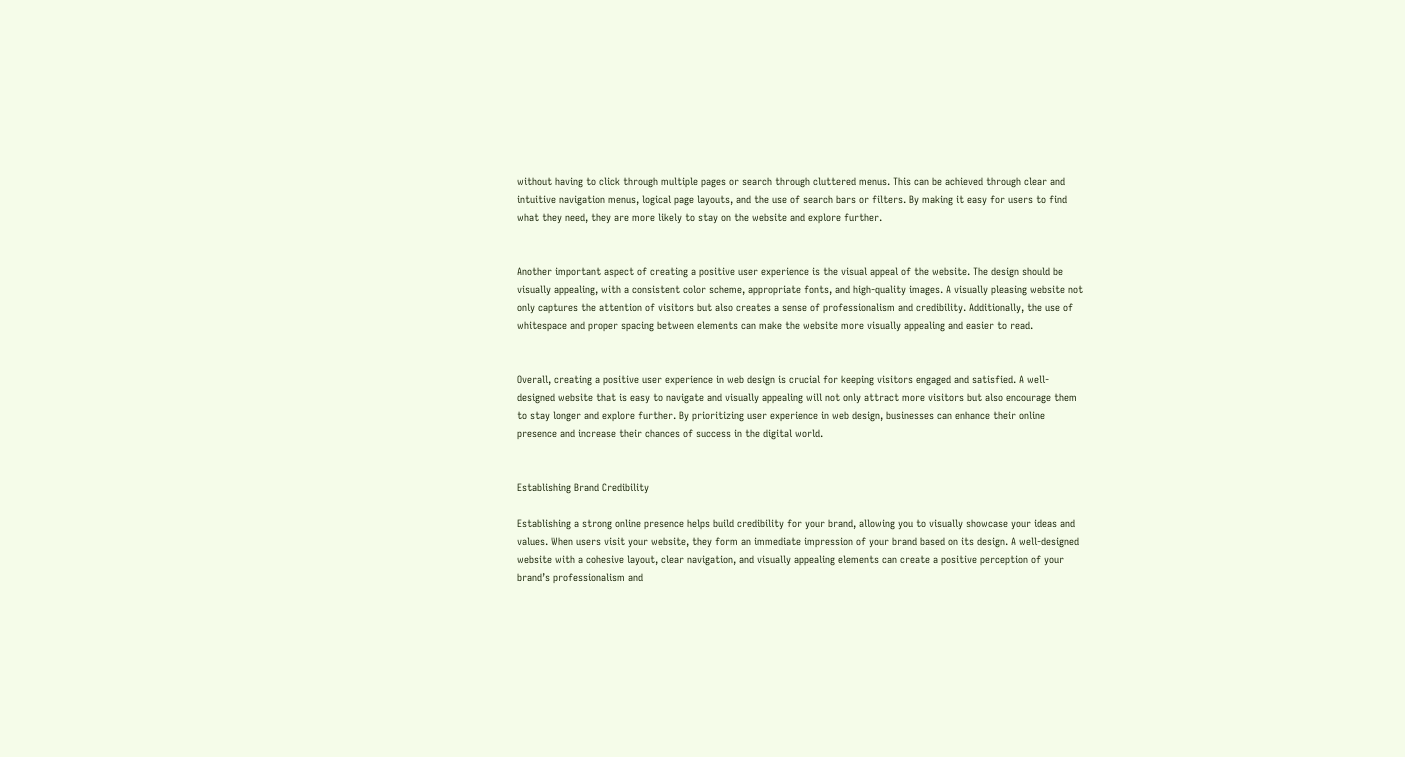without having to click through multiple pages or search through cluttered menus. This can be achieved through clear and intuitive navigation menus, logical page layouts, and the use of search bars or filters. By making it easy for users to find what they need, they are more likely to stay on the website and explore further.


Another important aspect of creating a positive user experience is the visual appeal of the website. The design should be visually appealing, with a consistent color scheme, appropriate fonts, and high-quality images. A visually pleasing website not only captures the attention of visitors but also creates a sense of professionalism and credibility. Additionally, the use of whitespace and proper spacing between elements can make the website more visually appealing and easier to read.


Overall, creating a positive user experience in web design is crucial for keeping visitors engaged and satisfied. A well-designed website that is easy to navigate and visually appealing will not only attract more visitors but also encourage them to stay longer and explore further. By prioritizing user experience in web design, businesses can enhance their online presence and increase their chances of success in the digital world.


Establishing Brand Credibility

Establishing a strong online presence helps build credibility for your brand, allowing you to visually showcase your ideas and values. When users visit your website, they form an immediate impression of your brand based on its design. A well-designed website with a cohesive layout, clear navigation, and visually appealing elements can create a positive perception of your brand’s professionalism and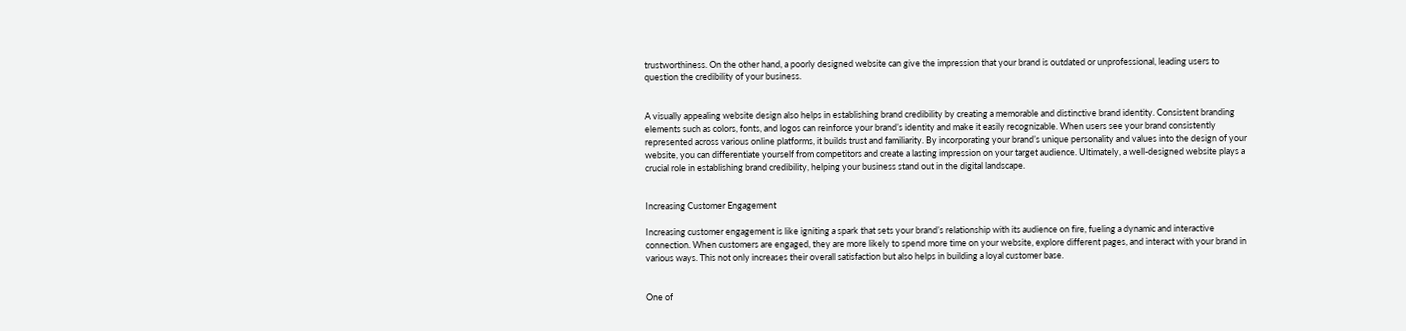trustworthiness. On the other hand, a poorly designed website can give the impression that your brand is outdated or unprofessional, leading users to question the credibility of your business.


A visually appealing website design also helps in establishing brand credibility by creating a memorable and distinctive brand identity. Consistent branding elements such as colors, fonts, and logos can reinforce your brand’s identity and make it easily recognizable. When users see your brand consistently represented across various online platforms, it builds trust and familiarity. By incorporating your brand’s unique personality and values into the design of your website, you can differentiate yourself from competitors and create a lasting impression on your target audience. Ultimately, a well-designed website plays a crucial role in establishing brand credibility, helping your business stand out in the digital landscape.


Increasing Customer Engagement

Increasing customer engagement is like igniting a spark that sets your brand’s relationship with its audience on fire, fueling a dynamic and interactive connection. When customers are engaged, they are more likely to spend more time on your website, explore different pages, and interact with your brand in various ways. This not only increases their overall satisfaction but also helps in building a loyal customer base.


One of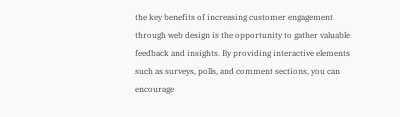the key benefits of increasing customer engagement through web design is the opportunity to gather valuable feedback and insights. By providing interactive elements such as surveys, polls, and comment sections, you can encourage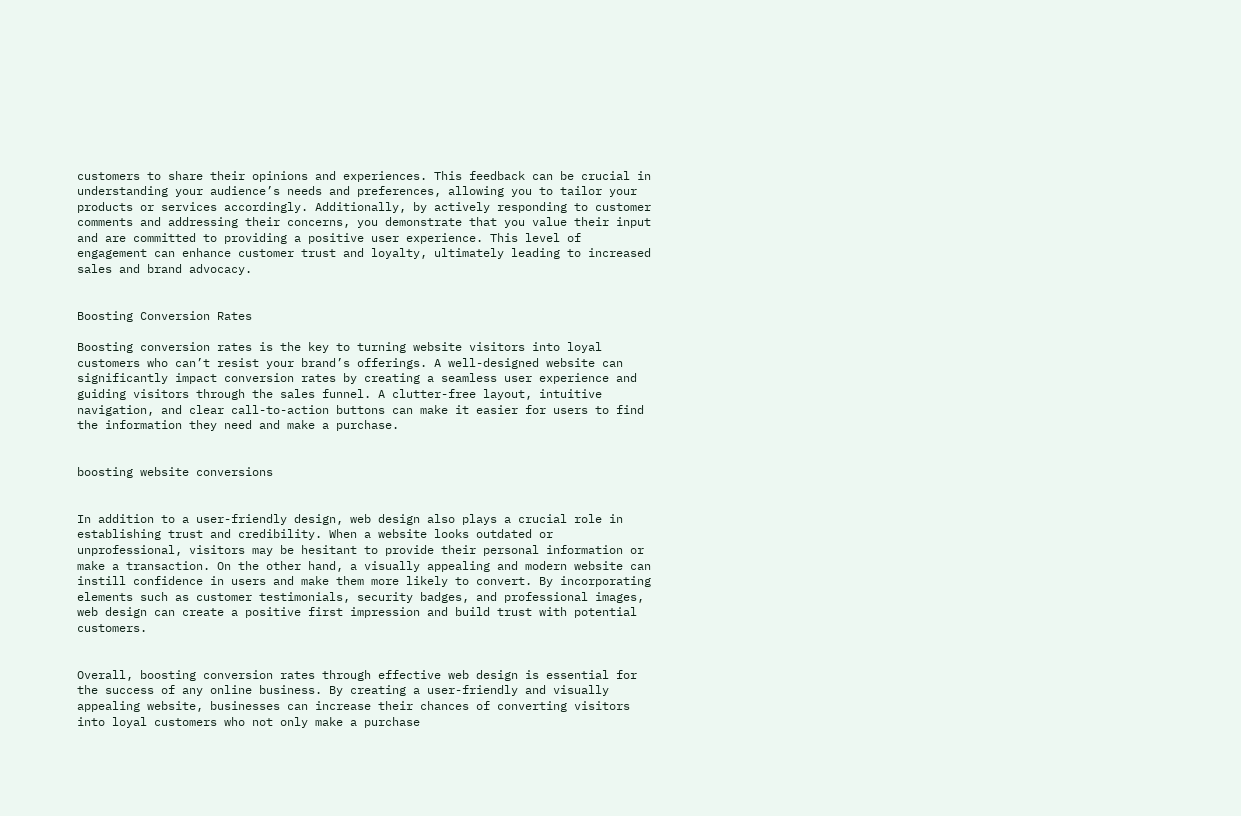customers to share their opinions and experiences. This feedback can be crucial in understanding your audience’s needs and preferences, allowing you to tailor your products or services accordingly. Additionally, by actively responding to customer comments and addressing their concerns, you demonstrate that you value their input and are committed to providing a positive user experience. This level of engagement can enhance customer trust and loyalty, ultimately leading to increased sales and brand advocacy.


Boosting Conversion Rates

Boosting conversion rates is the key to turning website visitors into loyal customers who can’t resist your brand’s offerings. A well-designed website can significantly impact conversion rates by creating a seamless user experience and guiding visitors through the sales funnel. A clutter-free layout, intuitive navigation, and clear call-to-action buttons can make it easier for users to find the information they need and make a purchase.


boosting website conversions


In addition to a user-friendly design, web design also plays a crucial role in establishing trust and credibility. When a website looks outdated or unprofessional, visitors may be hesitant to provide their personal information or make a transaction. On the other hand, a visually appealing and modern website can instill confidence in users and make them more likely to convert. By incorporating elements such as customer testimonials, security badges, and professional images, web design can create a positive first impression and build trust with potential customers.


Overall, boosting conversion rates through effective web design is essential for the success of any online business. By creating a user-friendly and visually appealing website, businesses can increase their chances of converting visitors into loyal customers who not only make a purchase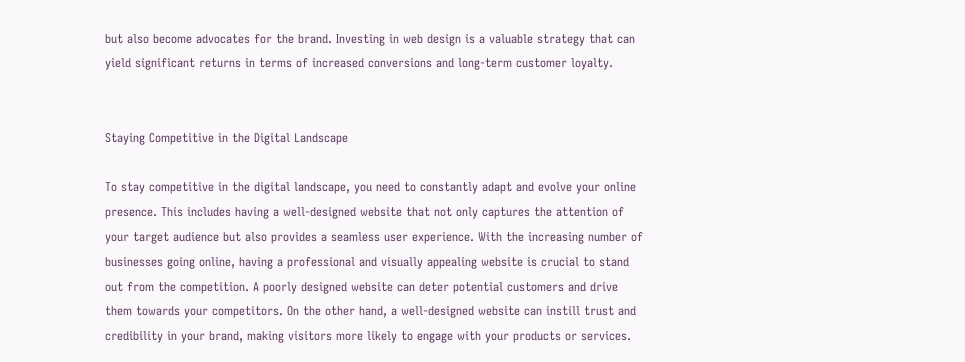but also become advocates for the brand. Investing in web design is a valuable strategy that can yield significant returns in terms of increased conversions and long-term customer loyalty.


Staying Competitive in the Digital Landscape

To stay competitive in the digital landscape, you need to constantly adapt and evolve your online presence. This includes having a well-designed website that not only captures the attention of your target audience but also provides a seamless user experience. With the increasing number of businesses going online, having a professional and visually appealing website is crucial to stand out from the competition. A poorly designed website can deter potential customers and drive them towards your competitors. On the other hand, a well-designed website can instill trust and credibility in your brand, making visitors more likely to engage with your products or services.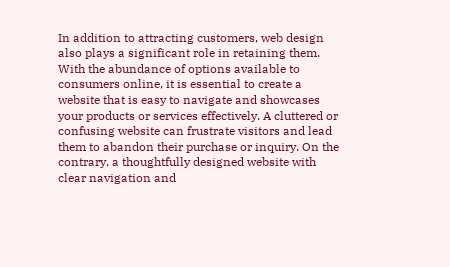In addition to attracting customers, web design also plays a significant role in retaining them. With the abundance of options available to consumers online, it is essential to create a website that is easy to navigate and showcases your products or services effectively. A cluttered or confusing website can frustrate visitors and lead them to abandon their purchase or inquiry. On the contrary, a thoughtfully designed website with clear navigation and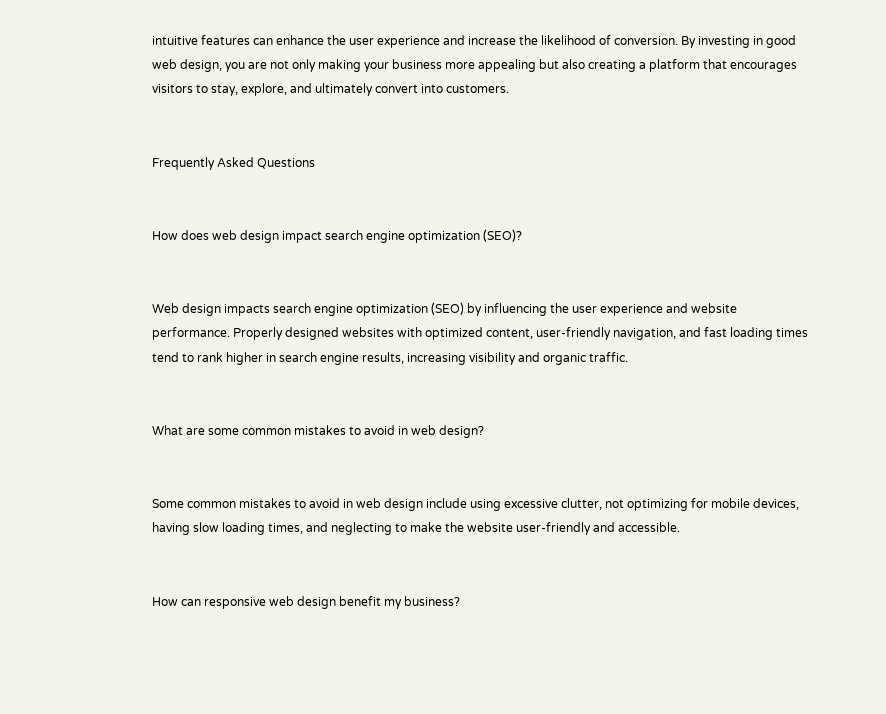intuitive features can enhance the user experience and increase the likelihood of conversion. By investing in good web design, you are not only making your business more appealing but also creating a platform that encourages visitors to stay, explore, and ultimately convert into customers.


Frequently Asked Questions


How does web design impact search engine optimization (SEO)?


Web design impacts search engine optimization (SEO) by influencing the user experience and website performance. Properly designed websites with optimized content, user-friendly navigation, and fast loading times tend to rank higher in search engine results, increasing visibility and organic traffic.


What are some common mistakes to avoid in web design?


Some common mistakes to avoid in web design include using excessive clutter, not optimizing for mobile devices, having slow loading times, and neglecting to make the website user-friendly and accessible.


How can responsive web design benefit my business?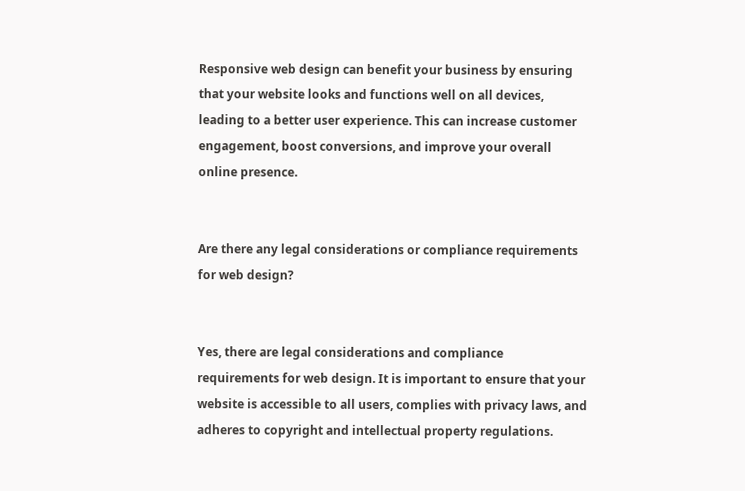Responsive web design can benefit your business by ensuring that your website looks and functions well on all devices, leading to a better user experience. This can increase customer engagement, boost conversions, and improve your overall online presence.


Are there any legal considerations or compliance requirements for web design?


Yes, there are legal considerations and compliance requirements for web design. It is important to ensure that your website is accessible to all users, complies with privacy laws, and adheres to copyright and intellectual property regulations.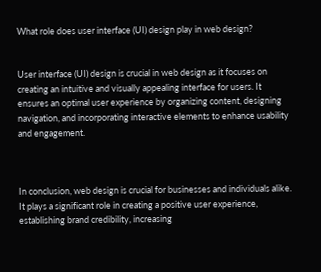What role does user interface (UI) design play in web design?


User interface (UI) design is crucial in web design as it focuses on creating an intuitive and visually appealing interface for users. It ensures an optimal user experience by organizing content, designing navigation, and incorporating interactive elements to enhance usability and engagement.



In conclusion, web design is crucial for businesses and individuals alike. It plays a significant role in creating a positive user experience, establishing brand credibility, increasing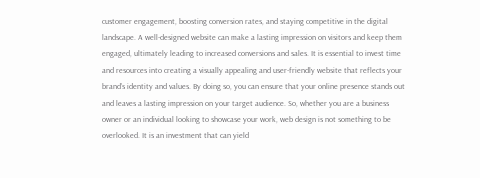customer engagement, boosting conversion rates, and staying competitive in the digital landscape. A well-designed website can make a lasting impression on visitors and keep them engaged, ultimately leading to increased conversions and sales. It is essential to invest time and resources into creating a visually appealing and user-friendly website that reflects your brand’s identity and values. By doing so, you can ensure that your online presence stands out and leaves a lasting impression on your target audience. So, whether you are a business owner or an individual looking to showcase your work, web design is not something to be overlooked. It is an investment that can yield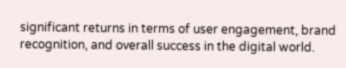significant returns in terms of user engagement, brand recognition, and overall success in the digital world.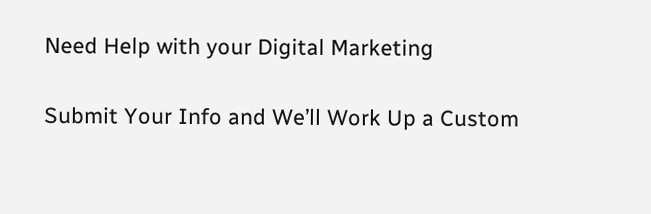Need Help with your Digital Marketing

Submit Your Info and We’ll Work Up a Custom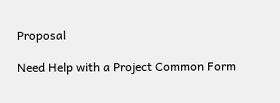Proposal

Need Help with a Project Common Form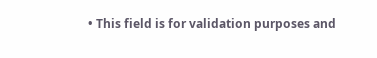• This field is for validation purposes and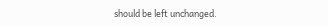should be left unchanged.